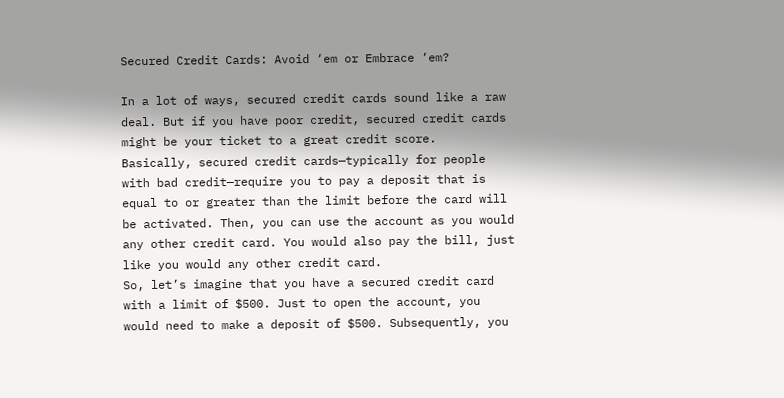Secured Credit Cards: Avoid ‘em or Embrace ‘em?

In a lot of ways, secured credit cards sound like a raw deal. But if you have poor credit, secured credit cards might be your ticket to a great credit score.
Basically, secured credit cards—typically for people with bad credit—require you to pay a deposit that is equal to or greater than the limit before the card will be activated. Then, you can use the account as you would any other credit card. You would also pay the bill, just like you would any other credit card.
So, let’s imagine that you have a secured credit card with a limit of $500. Just to open the account, you would need to make a deposit of $500. Subsequently, you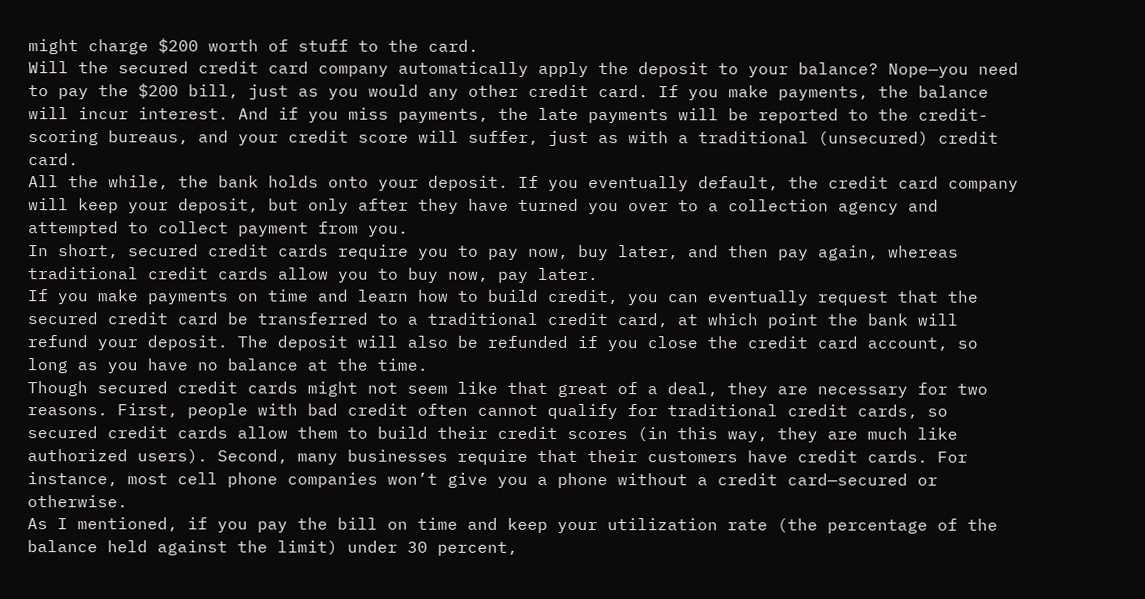might charge $200 worth of stuff to the card.
Will the secured credit card company automatically apply the deposit to your balance? Nope—you need to pay the $200 bill, just as you would any other credit card. If you make payments, the balance will incur interest. And if you miss payments, the late payments will be reported to the credit-scoring bureaus, and your credit score will suffer, just as with a traditional (unsecured) credit card.
All the while, the bank holds onto your deposit. If you eventually default, the credit card company will keep your deposit, but only after they have turned you over to a collection agency and attempted to collect payment from you.
In short, secured credit cards require you to pay now, buy later, and then pay again, whereas traditional credit cards allow you to buy now, pay later.
If you make payments on time and learn how to build credit, you can eventually request that the secured credit card be transferred to a traditional credit card, at which point the bank will refund your deposit. The deposit will also be refunded if you close the credit card account, so long as you have no balance at the time.
Though secured credit cards might not seem like that great of a deal, they are necessary for two reasons. First, people with bad credit often cannot qualify for traditional credit cards, so secured credit cards allow them to build their credit scores (in this way, they are much like authorized users). Second, many businesses require that their customers have credit cards. For instance, most cell phone companies won’t give you a phone without a credit card—secured or otherwise.
As I mentioned, if you pay the bill on time and keep your utilization rate (the percentage of the balance held against the limit) under 30 percent,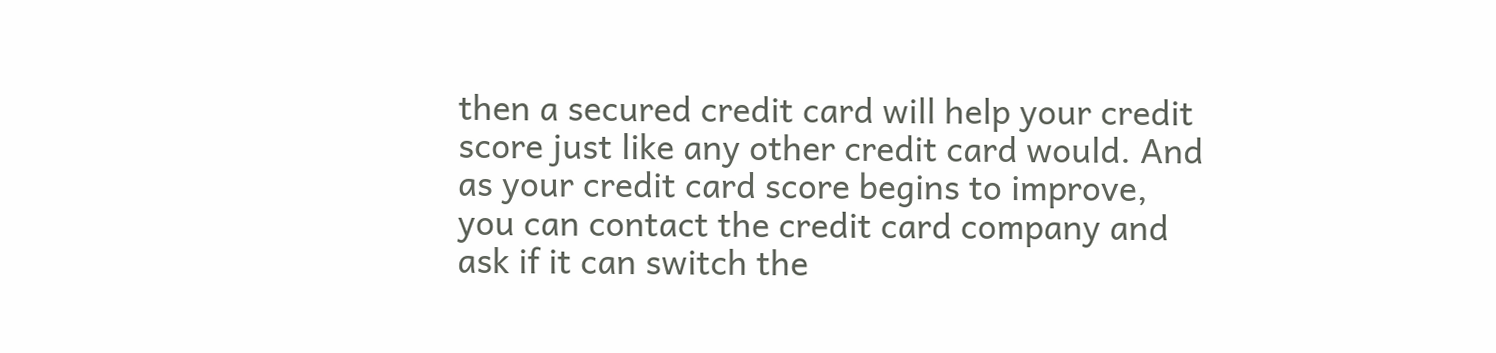then a secured credit card will help your credit score just like any other credit card would. And as your credit card score begins to improve, you can contact the credit card company and ask if it can switch the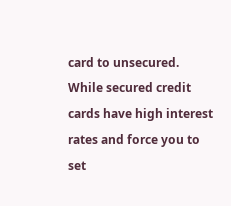card to unsecured.
While secured credit cards have high interest rates and force you to set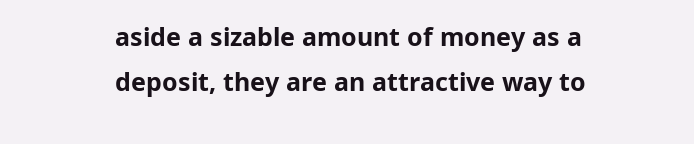aside a sizable amount of money as a deposit, they are an attractive way to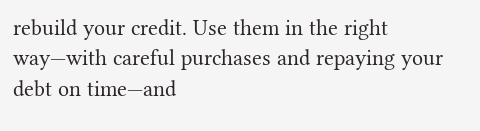rebuild your credit. Use them in the right way—with careful purchases and repaying your debt on time—and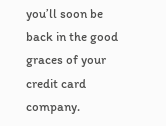you’ll soon be back in the good graces of your credit card company.